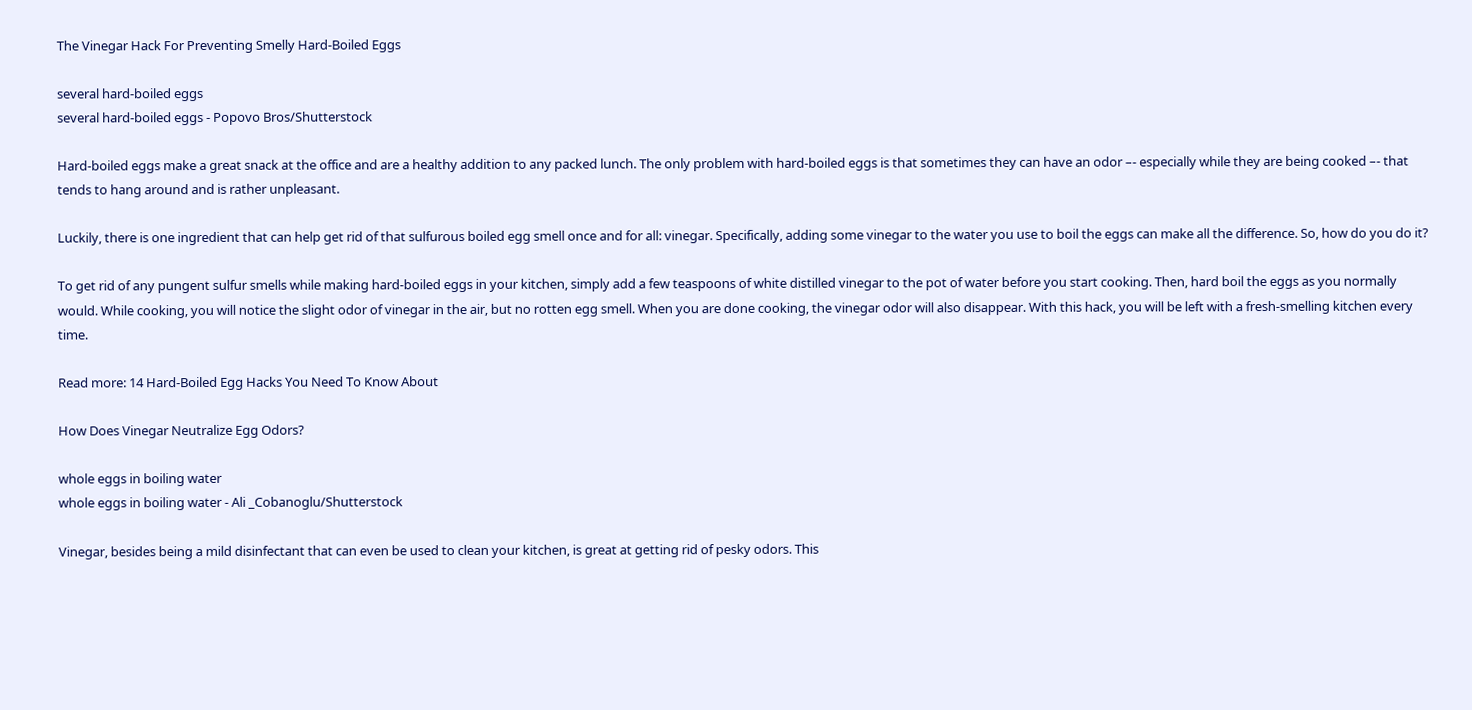The Vinegar Hack For Preventing Smelly Hard-Boiled Eggs

several hard-boiled eggs
several hard-boiled eggs - Popovo Bros/Shutterstock

Hard-boiled eggs make a great snack at the office and are a healthy addition to any packed lunch. The only problem with hard-boiled eggs is that sometimes they can have an odor –- especially while they are being cooked –- that tends to hang around and is rather unpleasant.

Luckily, there is one ingredient that can help get rid of that sulfurous boiled egg smell once and for all: vinegar. Specifically, adding some vinegar to the water you use to boil the eggs can make all the difference. So, how do you do it?

To get rid of any pungent sulfur smells while making hard-boiled eggs in your kitchen, simply add a few teaspoons of white distilled vinegar to the pot of water before you start cooking. Then, hard boil the eggs as you normally would. While cooking, you will notice the slight odor of vinegar in the air, but no rotten egg smell. When you are done cooking, the vinegar odor will also disappear. With this hack, you will be left with a fresh-smelling kitchen every time.

Read more: 14 Hard-Boiled Egg Hacks You Need To Know About

How Does Vinegar Neutralize Egg Odors?

whole eggs in boiling water
whole eggs in boiling water - Ali _Cobanoglu/Shutterstock

Vinegar, besides being a mild disinfectant that can even be used to clean your kitchen, is great at getting rid of pesky odors. This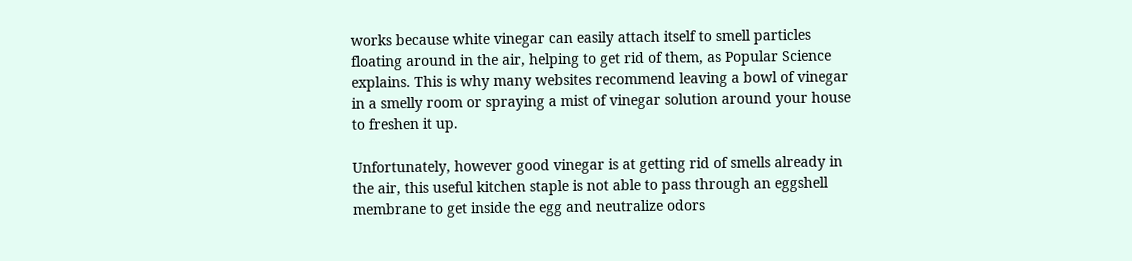works because white vinegar can easily attach itself to smell particles floating around in the air, helping to get rid of them, as Popular Science explains. This is why many websites recommend leaving a bowl of vinegar in a smelly room or spraying a mist of vinegar solution around your house to freshen it up.

Unfortunately, however good vinegar is at getting rid of smells already in the air, this useful kitchen staple is not able to pass through an eggshell membrane to get inside the egg and neutralize odors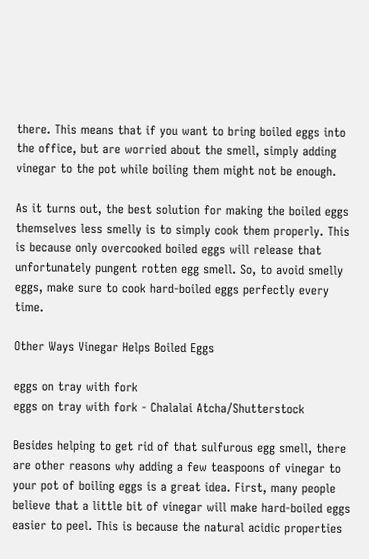there. This means that if you want to bring boiled eggs into the office, but are worried about the smell, simply adding vinegar to the pot while boiling them might not be enough.

As it turns out, the best solution for making the boiled eggs themselves less smelly is to simply cook them properly. This is because only overcooked boiled eggs will release that unfortunately pungent rotten egg smell. So, to avoid smelly eggs, make sure to cook hard-boiled eggs perfectly every time.

Other Ways Vinegar Helps Boiled Eggs

eggs on tray with fork
eggs on tray with fork - Chalalai Atcha/Shutterstock

Besides helping to get rid of that sulfurous egg smell, there are other reasons why adding a few teaspoons of vinegar to your pot of boiling eggs is a great idea. First, many people believe that a little bit of vinegar will make hard-boiled eggs easier to peel. This is because the natural acidic properties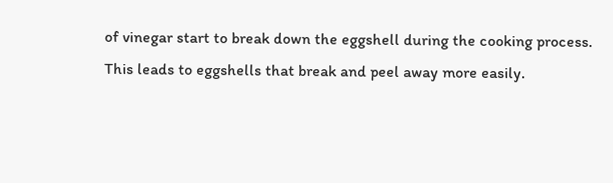of vinegar start to break down the eggshell during the cooking process. This leads to eggshells that break and peel away more easily.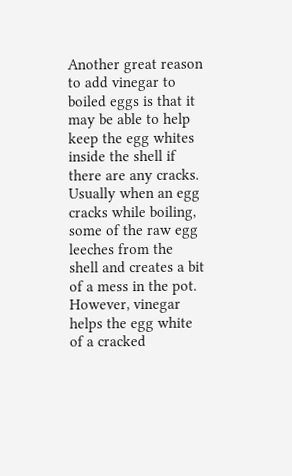Another great reason to add vinegar to boiled eggs is that it may be able to help keep the egg whites inside the shell if there are any cracks. Usually when an egg cracks while boiling, some of the raw egg leeches from the shell and creates a bit of a mess in the pot. However, vinegar helps the egg white of a cracked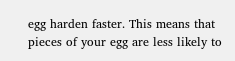egg harden faster. This means that pieces of your egg are less likely to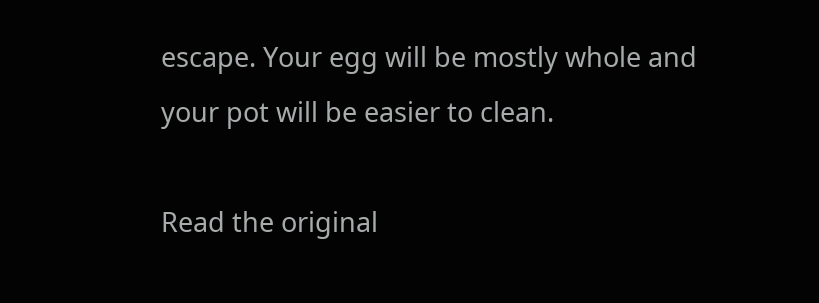escape. Your egg will be mostly whole and your pot will be easier to clean.

Read the original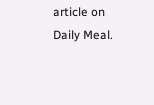article on Daily Meal.